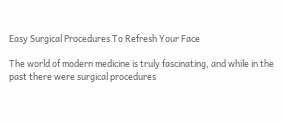Easy Surgical Procedures To Refresh Your Face

The world of modern medicine is truly fascinating, and while in the past there were surgical procedures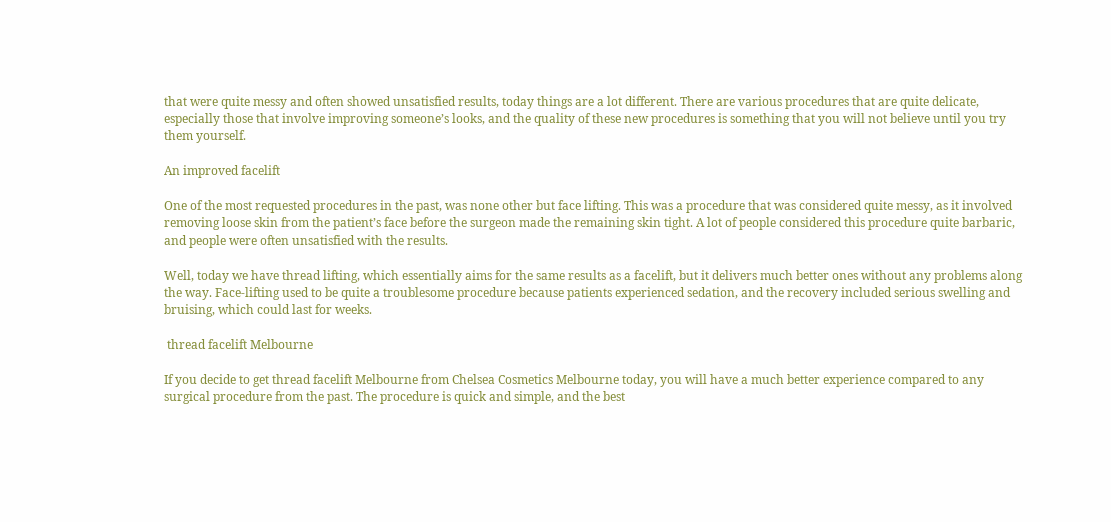that were quite messy and often showed unsatisfied results, today things are a lot different. There are various procedures that are quite delicate, especially those that involve improving someone’s looks, and the quality of these new procedures is something that you will not believe until you try them yourself.

An improved facelift

One of the most requested procedures in the past, was none other but face lifting. This was a procedure that was considered quite messy, as it involved removing loose skin from the patient’s face before the surgeon made the remaining skin tight. A lot of people considered this procedure quite barbaric, and people were often unsatisfied with the results.

Well, today we have thread lifting, which essentially aims for the same results as a facelift, but it delivers much better ones without any problems along the way. Face-lifting used to be quite a troublesome procedure because patients experienced sedation, and the recovery included serious swelling and bruising, which could last for weeks.

 thread facelift Melbourne

If you decide to get thread facelift Melbourne from Chelsea Cosmetics Melbourne today, you will have a much better experience compared to any surgical procedure from the past. The procedure is quick and simple, and the best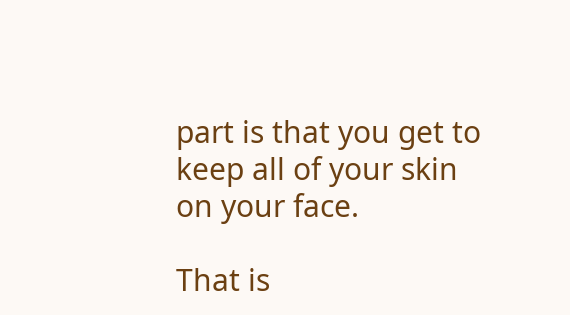part is that you get to keep all of your skin on your face.

That is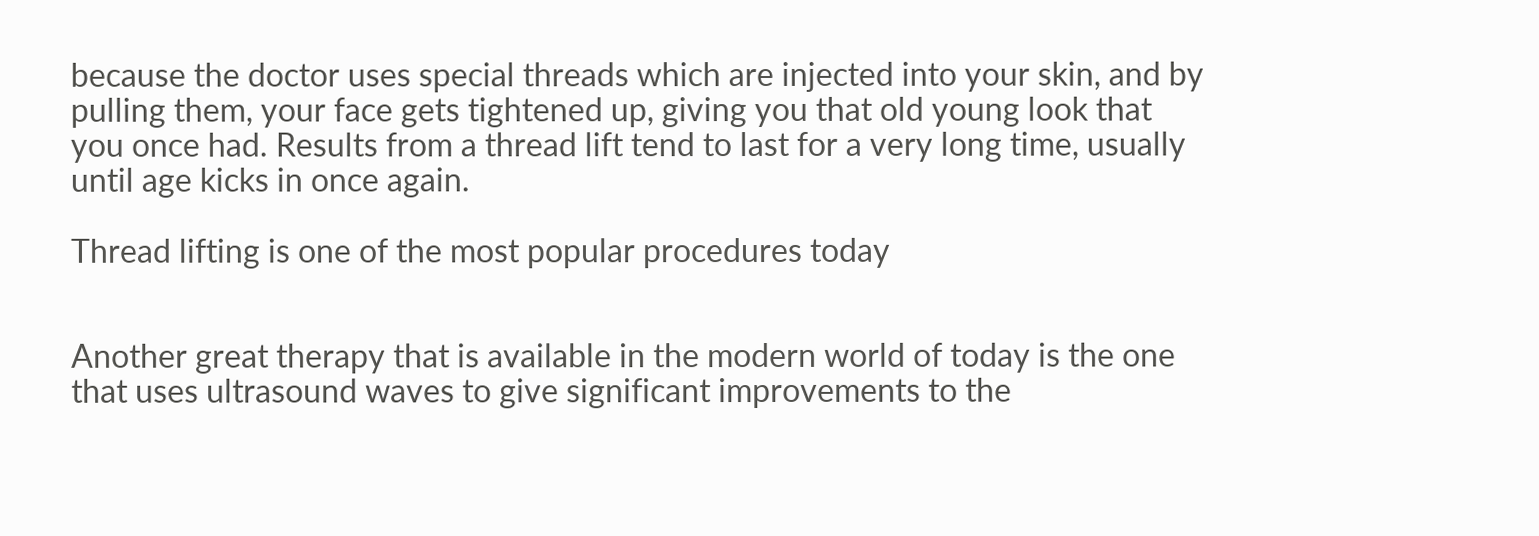because the doctor uses special threads which are injected into your skin, and by pulling them, your face gets tightened up, giving you that old young look that you once had. Results from a thread lift tend to last for a very long time, usually until age kicks in once again.

Thread lifting is one of the most popular procedures today


Another great therapy that is available in the modern world of today is the one that uses ultrasound waves to give significant improvements to the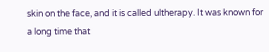skin on the face, and it is called ultherapy. It was known for a long time that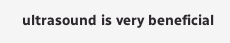ultrasound is very beneficial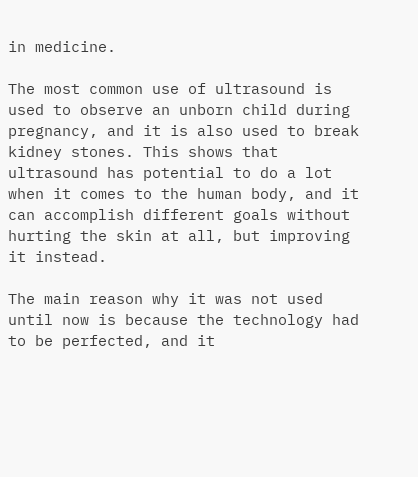in medicine.

The most common use of ultrasound is used to observe an unborn child during pregnancy, and it is also used to break kidney stones. This shows that ultrasound has potential to do a lot when it comes to the human body, and it can accomplish different goals without hurting the skin at all, but improving it instead.

The main reason why it was not used until now is because the technology had to be perfected, and it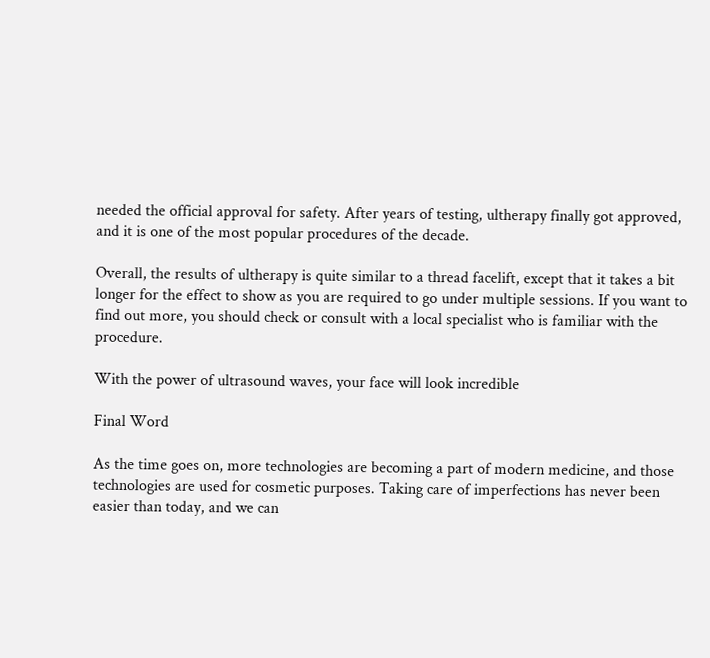needed the official approval for safety. After years of testing, ultherapy finally got approved, and it is one of the most popular procedures of the decade.

Overall, the results of ultherapy is quite similar to a thread facelift, except that it takes a bit longer for the effect to show as you are required to go under multiple sessions. If you want to find out more, you should check or consult with a local specialist who is familiar with the procedure.

With the power of ultrasound waves, your face will look incredible

Final Word

As the time goes on, more technologies are becoming a part of modern medicine, and those technologies are used for cosmetic purposes. Taking care of imperfections has never been easier than today, and we can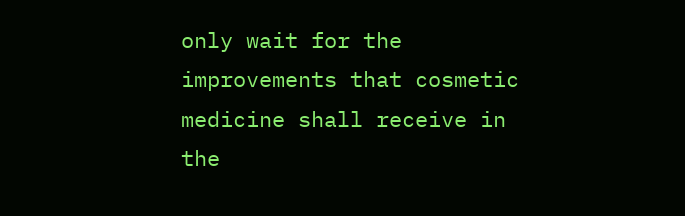only wait for the improvements that cosmetic medicine shall receive in the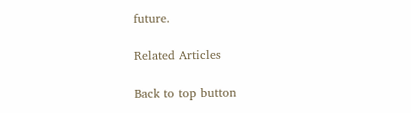future.

Related Articles

Back to top button